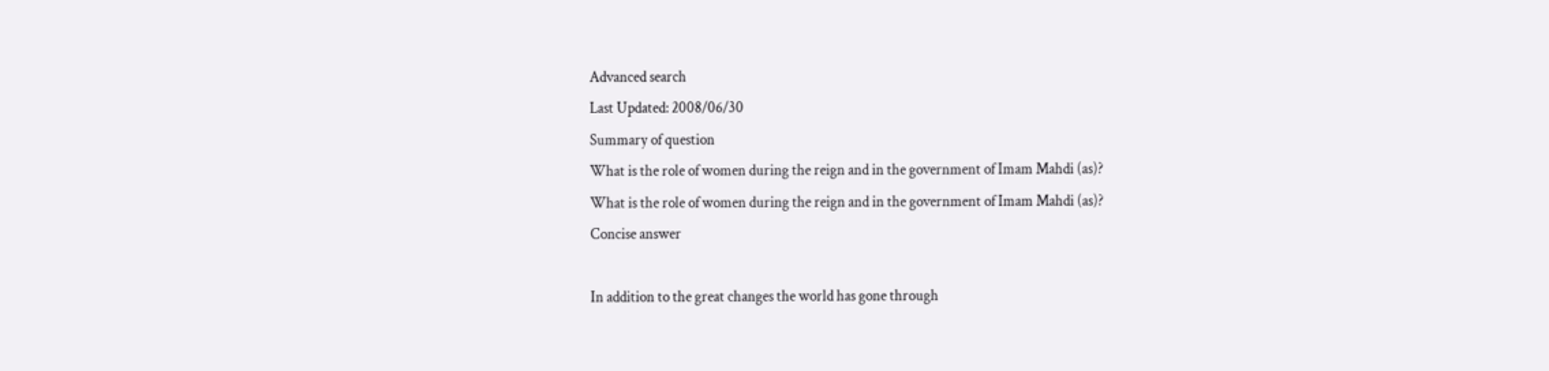Advanced search
Last Updated: 2008/06/30
Summary of question
What is the role of women during the reign and in the government of Imam Mahdi (as)?
What is the role of women during the reign and in the government of Imam Mahdi (as)?
Concise answer

In addition to the great changes the world has gone through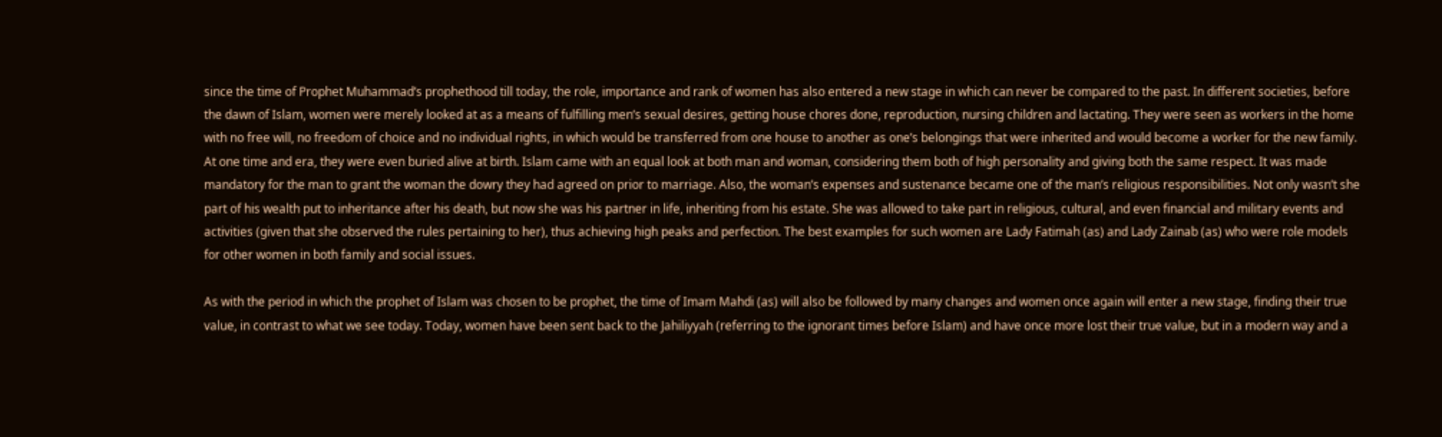since the time of Prophet Muhammad’s prophethood till today, the role, importance and rank of women has also entered a new stage in which can never be compared to the past. In different societies, before the dawn of Islam, women were merely looked at as a means of fulfilling men’s sexual desires, getting house chores done, reproduction, nursing children and lactating. They were seen as workers in the home with no free will, no freedom of choice and no individual rights, in which would be transferred from one house to another as one’s belongings that were inherited and would become a worker for the new family. At one time and era, they were even buried alive at birth. Islam came with an equal look at both man and woman, considering them both of high personality and giving both the same respect. It was made mandatory for the man to grant the woman the dowry they had agreed on prior to marriage. Also, the woman’s expenses and sustenance became one of the man’s religious responsibilities. Not only wasn’t she part of his wealth put to inheritance after his death, but now she was his partner in life, inheriting from his estate. She was allowed to take part in religious, cultural, and even financial and military events and activities (given that she observed the rules pertaining to her), thus achieving high peaks and perfection. The best examples for such women are Lady Fatimah (as) and Lady Zainab (as) who were role models for other women in both family and social issues.

As with the period in which the prophet of Islam was chosen to be prophet, the time of Imam Mahdi (as) will also be followed by many changes and women once again will enter a new stage, finding their true value, in contrast to what we see today. Today, women have been sent back to the Jahiliyyah (referring to the ignorant times before Islam) and have once more lost their true value, but in a modern way and a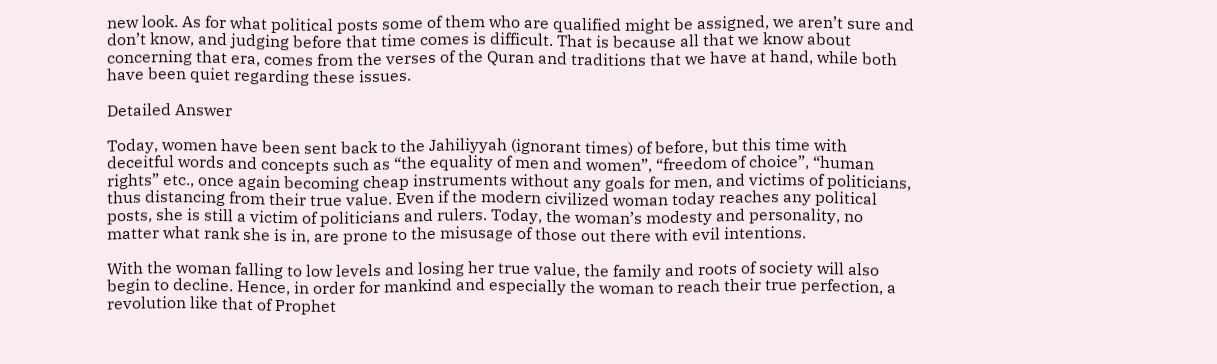new look. As for what political posts some of them who are qualified might be assigned, we aren’t sure and don’t know, and judging before that time comes is difficult. That is because all that we know about concerning that era, comes from the verses of the Quran and traditions that we have at hand, while both have been quiet regarding these issues.

Detailed Answer

Today, women have been sent back to the Jahiliyyah (ignorant times) of before, but this time with deceitful words and concepts such as “the equality of men and women”, “freedom of choice”, “human rights” etc., once again becoming cheap instruments without any goals for men, and victims of politicians, thus distancing from their true value. Even if the modern civilized woman today reaches any political posts, she is still a victim of politicians and rulers. Today, the woman’s modesty and personality, no matter what rank she is in, are prone to the misusage of those out there with evil intentions.

With the woman falling to low levels and losing her true value, the family and roots of society will also begin to decline. Hence, in order for mankind and especially the woman to reach their true perfection, a revolution like that of Prophet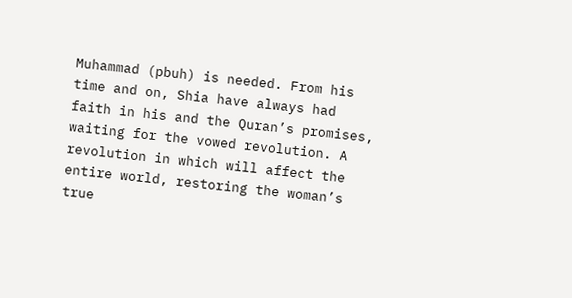Muhammad (pbuh) is needed. From his time and on, Shia have always had faith in his and the Quran’s promises, waiting for the vowed revolution. A revolution in which will affect the entire world, restoring the woman’s true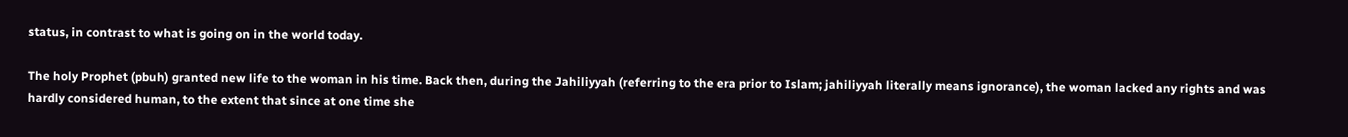status, in contrast to what is going on in the world today.

The holy Prophet (pbuh) granted new life to the woman in his time. Back then, during the Jahiliyyah (referring to the era prior to Islam; jahiliyyah literally means ignorance), the woman lacked any rights and was hardly considered human, to the extent that since at one time she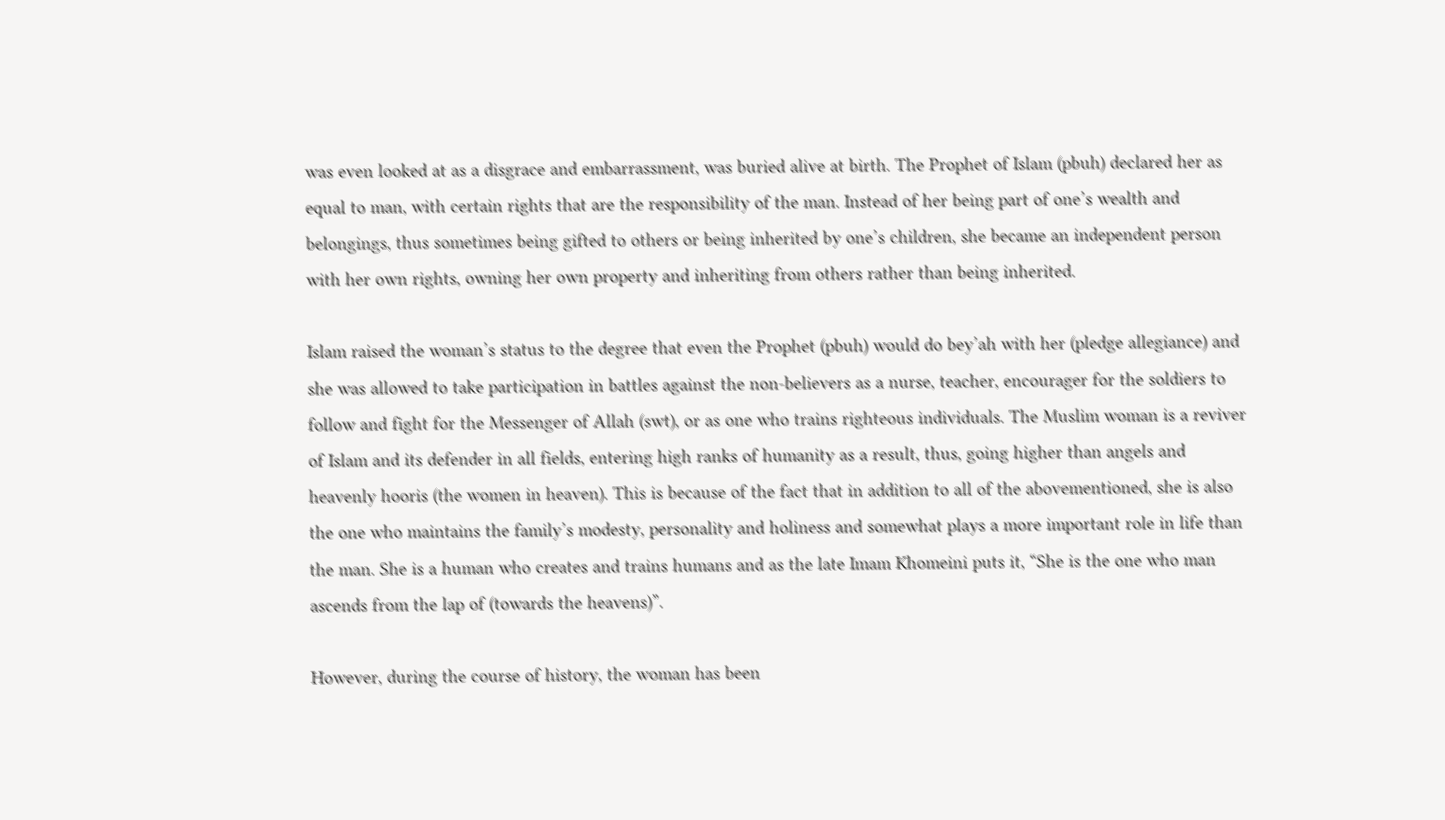was even looked at as a disgrace and embarrassment, was buried alive at birth. The Prophet of Islam (pbuh) declared her as equal to man, with certain rights that are the responsibility of the man. Instead of her being part of one’s wealth and belongings, thus sometimes being gifted to others or being inherited by one’s children, she became an independent person with her own rights, owning her own property and inheriting from others rather than being inherited.

Islam raised the woman’s status to the degree that even the Prophet (pbuh) would do bey’ah with her (pledge allegiance) and she was allowed to take participation in battles against the non-believers as a nurse, teacher, encourager for the soldiers to follow and fight for the Messenger of Allah (swt), or as one who trains righteous individuals. The Muslim woman is a reviver of Islam and its defender in all fields, entering high ranks of humanity as a result, thus, going higher than angels and heavenly hooris (the women in heaven). This is because of the fact that in addition to all of the abovementioned, she is also the one who maintains the family’s modesty, personality and holiness and somewhat plays a more important role in life than the man. She is a human who creates and trains humans and as the late Imam Khomeini puts it, “She is the one who man ascends from the lap of (towards the heavens)”.

However, during the course of history, the woman has been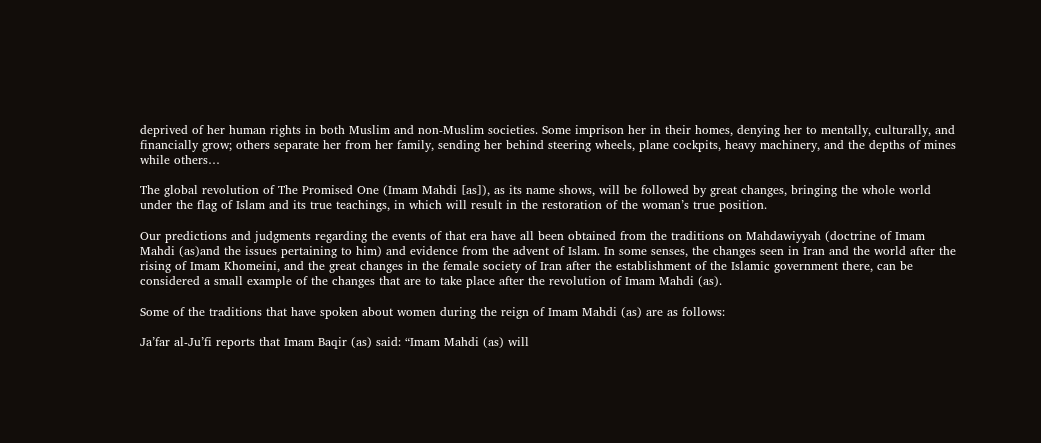deprived of her human rights in both Muslim and non-Muslim societies. Some imprison her in their homes, denying her to mentally, culturally, and financially grow; others separate her from her family, sending her behind steering wheels, plane cockpits, heavy machinery, and the depths of mines while others…

The global revolution of The Promised One (Imam Mahdi [as]), as its name shows, will be followed by great changes, bringing the whole world under the flag of Islam and its true teachings, in which will result in the restoration of the woman’s true position.

Our predictions and judgments regarding the events of that era have all been obtained from the traditions on Mahdawiyyah (doctrine of Imam Mahdi (as)and the issues pertaining to him) and evidence from the advent of Islam. In some senses, the changes seen in Iran and the world after the rising of Imam Khomeini, and the great changes in the female society of Iran after the establishment of the Islamic government there, can be considered a small example of the changes that are to take place after the revolution of Imam Mahdi (as).

Some of the traditions that have spoken about women during the reign of Imam Mahdi (as) are as follows:

Ja’far al-Ju’fi reports that Imam Baqir (as) said: “Imam Mahdi (as) will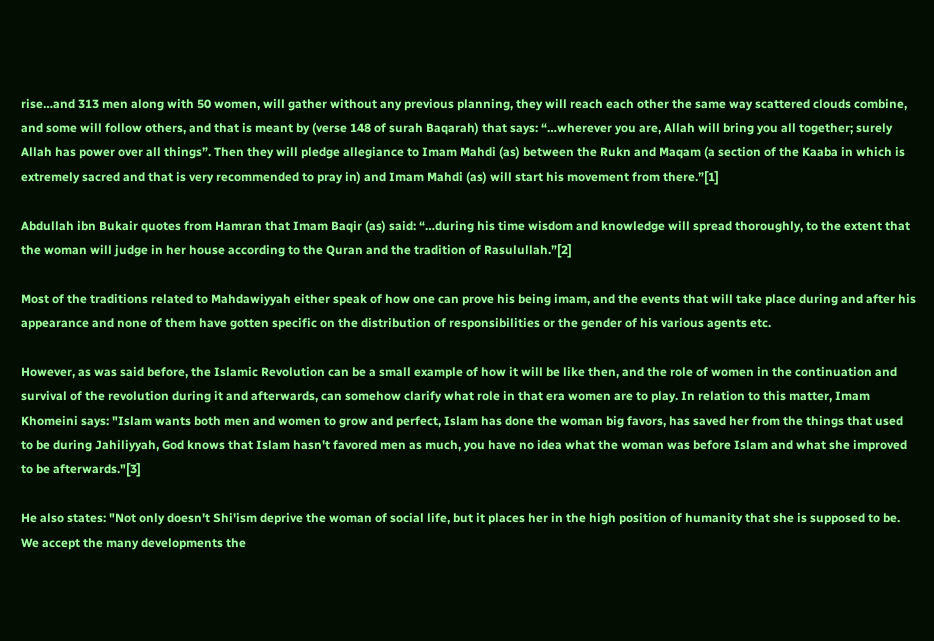rise…and 313 men along with 50 women, will gather without any previous planning, they will reach each other the same way scattered clouds combine, and some will follow others, and that is meant by (verse 148 of surah Baqarah) that says: “…wherever you are, Allah will bring you all together; surely Allah has power over all things”. Then they will pledge allegiance to Imam Mahdi (as) between the Rukn and Maqam (a section of the Kaaba in which is extremely sacred and that is very recommended to pray in) and Imam Mahdi (as) will start his movement from there.”[1]

Abdullah ibn Bukair quotes from Hamran that Imam Baqir (as) said: “…during his time wisdom and knowledge will spread thoroughly, to the extent that the woman will judge in her house according to the Quran and the tradition of Rasulullah.”[2]

Most of the traditions related to Mahdawiyyah either speak of how one can prove his being imam, and the events that will take place during and after his appearance and none of them have gotten specific on the distribution of responsibilities or the gender of his various agents etc.

However, as was said before, the Islamic Revolution can be a small example of how it will be like then, and the role of women in the continuation and survival of the revolution during it and afterwards, can somehow clarify what role in that era women are to play. In relation to this matter, Imam Khomeini says: "Islam wants both men and women to grow and perfect, Islam has done the woman big favors, has saved her from the things that used to be during Jahiliyyah, God knows that Islam hasn't favored men as much, you have no idea what the woman was before Islam and what she improved to be afterwards."[3]

He also states: "Not only doesn't Shi'ism deprive the woman of social life, but it places her in the high position of humanity that she is supposed to be. We accept the many developments the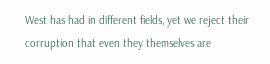West has had in different fields, yet we reject their corruption that even they themselves are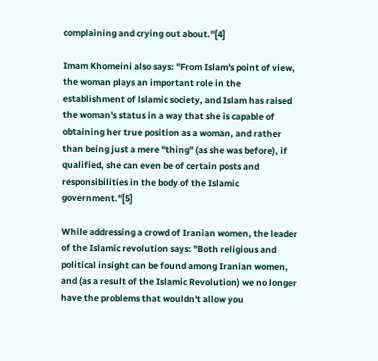complaining and crying out about."[4]

Imam Khomeini also says: "From Islam's point of view, the woman plays an important role in the establishment of lslamic society, and Islam has raised the woman's status in a way that she is capable of obtaining her true position as a woman, and rather than being just a mere "thing" (as she was before), if qualified, she can even be of certain posts and responsibilities in the body of the Islamic government."[5]

While addressing a crowd of Iranian women, the leader of the Islamic revolution says: "Both religious and political insight can be found among Iranian women, and (as a result of the Islamic Revolution) we no longer have the problems that wouldn't allow you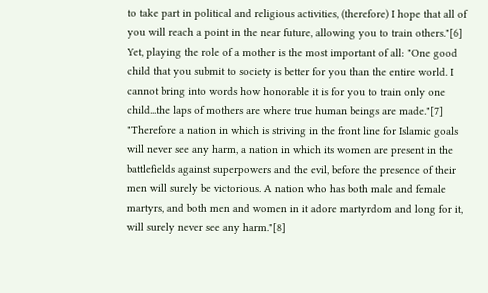to take part in political and religious activities, (therefore) I hope that all of you will reach a point in the near future, allowing you to train others."[6] Yet, playing the role of a mother is the most important of all: "One good child that you submit to society is better for you than the entire world. I cannot bring into words how honorable it is for you to train only one child...the laps of mothers are where true human beings are made."[7] "Therefore a nation in which is striving in the front line for Islamic goals will never see any harm, a nation in which its women are present in the battlefields against superpowers and the evil, before the presence of their men will surely be victorious. A nation who has both male and female martyrs, and both men and women in it adore martyrdom and long for it, will surely never see any harm."[8]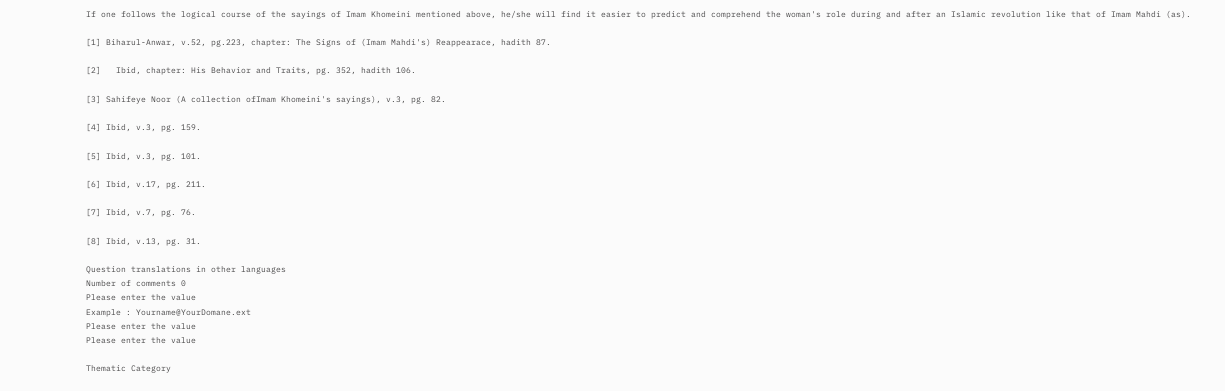If one follows the logical course of the sayings of Imam Khomeini mentioned above, he/she will find it easier to predict and comprehend the woman's role during and after an Islamic revolution like that of Imam Mahdi (as).

[1] Biharul-Anwar, v.52, pg.223, chapter: The Signs of (Imam Mahdi's) Reappearace, hadith 87.

[2]   Ibid, chapter: His Behavior and Traits, pg. 352, hadith 106.

[3] Sahifeye Noor (A collection ofImam Khomeini's sayings), v.3, pg. 82.

[4] Ibid, v.3, pg. 159.

[5] Ibid, v.3, pg. 101.

[6] Ibid, v.17, pg. 211.

[7] Ibid, v.7, pg. 76.

[8] Ibid, v.13, pg. 31.

Question translations in other languages
Number of comments 0
Please enter the value
Example : Yourname@YourDomane.ext
Please enter the value
Please enter the value

Thematic Category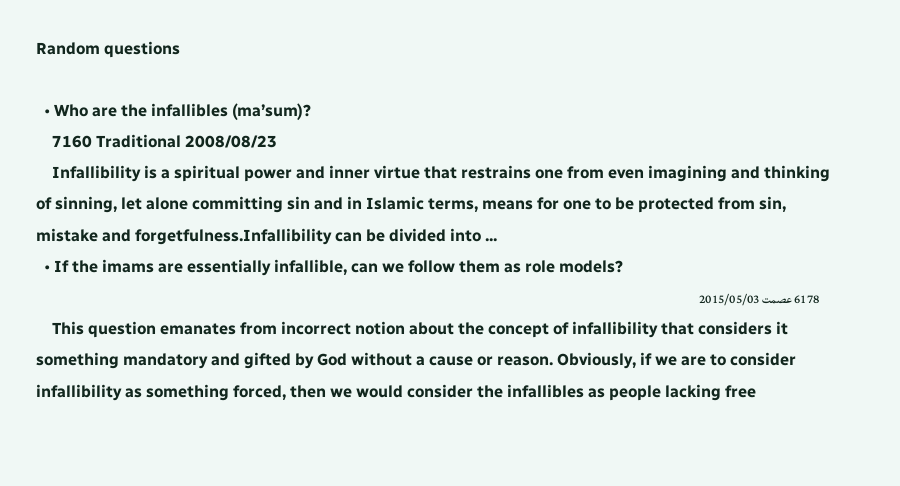Random questions

  • Who are the infallibles (ma’sum)?
    7160 Traditional 2008/08/23
    Infallibility is a spiritual power and inner virtue that restrains one from even imagining and thinking of sinning, let alone committing sin and in Islamic terms, means for one to be protected from sin, mistake and forgetfulness.Infallibility can be divided into ...
  • If the imams are essentially infallible, can we follow them as role models?
    6178 عصمت 2015/05/03
    This question emanates from incorrect notion about the concept of infallibility that considers it something mandatory and gifted by God without a cause or reason. Obviously, if we are to consider infallibility as something forced, then we would consider the infallibles as people lacking free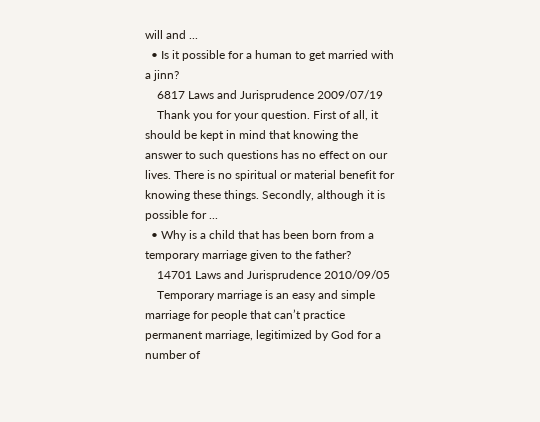will and ...
  • Is it possible for a human to get married with a jinn?
    6817 Laws and Jurisprudence 2009/07/19
    Thank you for your question. First of all, it should be kept in mind that knowing the answer to such questions has no effect on our lives. There is no spiritual or material benefit for knowing these things. Secondly, although it is possible for ...
  • Why is a child that has been born from a temporary marriage given to the father?
    14701 Laws and Jurisprudence 2010/09/05
    Temporary marriage is an easy and simple marriage for people that can’t practice permanent marriage, legitimized by God for a number of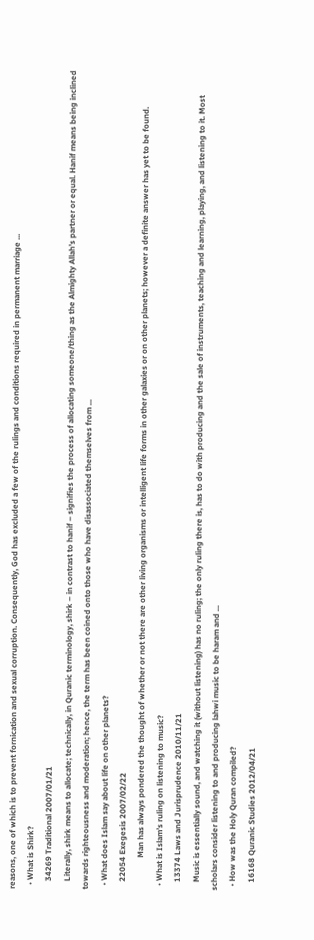reasons, one of which is to prevent fornication and sexual corruption. Consequently, God has excluded a few of the rulings and conditions required in permanent marriage ...
  • What is Shirk?
    34269 Traditional 2007/01/21
    Literally, shirk means to allocate; technically, in Quranic terminology, shirk – in contrast to hanif – signifies the process of allocating someone/thing as the Almighty Allah’s partner or equal. Hanif means being inclined towards righteousness and moderation; hence, the term has been coined onto those who have disassociated themselves from ...
  • What does Islam say about life on other planets?
    22054 Exegesis 2007/02/22
                Man has always pondered the thought of whether or not there are other living organisms or intelligent life forms in other galaxies or on other planets; however a definite answer has yet to be found.
  • What is Islam’s ruling on listening to music?
    13374 Laws and Jurisprudence 2010/11/21
    Music is essentially sound, and watching it (without listening) has no ruling; the only ruling there is, has to do with producing and the sale of instruments, teaching and learning, playing, and listening to it. Most scholars consider listening to and producing lahwi music to be haram and ...
  • How was the Holy Quran compiled?
    16168 Quranic Studies 2012/04/21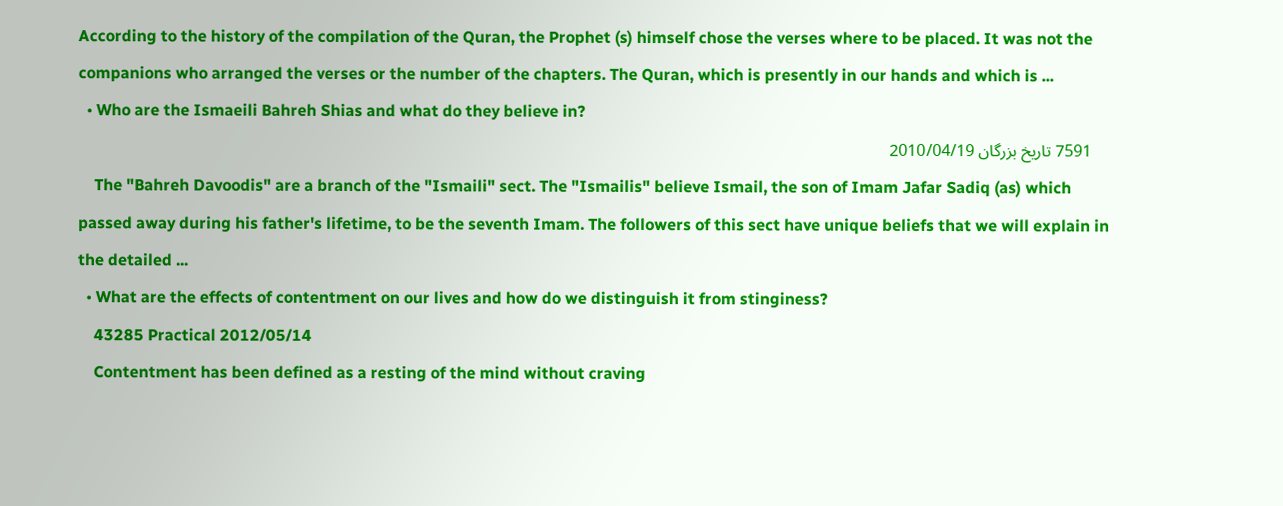According to the history of the compilation of the Quran, the Prophet (s) himself chose the verses where to be placed. It was not the companions who arranged the verses or the number of the chapters. The Quran, which is presently in our hands and which is ...
  • Who are the Ismaeili Bahreh Shias and what do they believe in?
    7591 تاريخ بزرگان 2010/04/19
    The "Bahreh Davoodis" are a branch of the "Ismaili" sect. The "Ismailis" believe Ismail, the son of Imam Jafar Sadiq (as) which passed away during his father's lifetime, to be the seventh Imam. The followers of this sect have unique beliefs that we will explain in the detailed ...
  • What are the effects of contentment on our lives and how do we distinguish it from stinginess?
    43285 Practical 2012/05/14
    Contentment has been defined as a resting of the mind without craving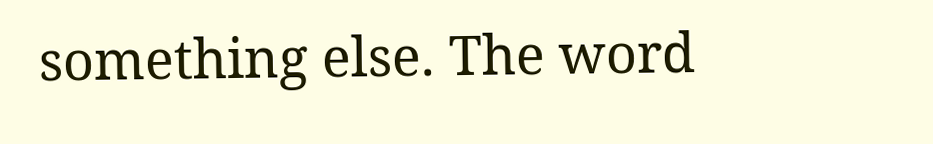something else. The word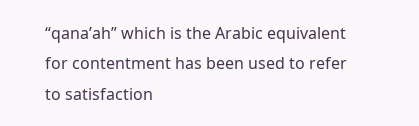“qana’ah” which is the Arabic equivalent for contentment has been used to refer to satisfaction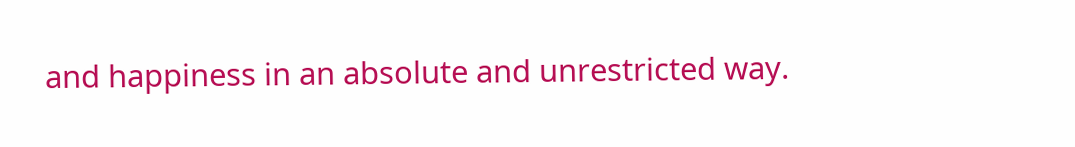and happiness in an absolute and unrestricted way.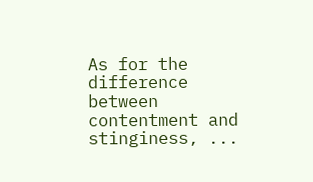As for the difference between contentment and stinginess, ...